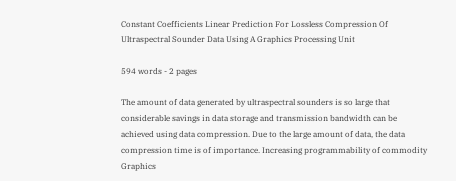Constant Coefficients Linear Prediction For Lossless Compression Of Ultraspectral Sounder Data Using A Graphics Processing Unit

594 words - 2 pages

The amount of data generated by ultraspectral sounders is so large that considerable savings in data storage and transmission bandwidth can be achieved using data compression. Due to the large amount of data, the data compression time is of importance. Increasing programmability of commodity Graphics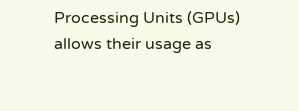Processing Units (GPUs) allows their usage as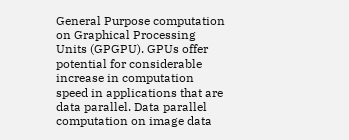General Purpose computation on Graphical Processing Units (GPGPU). GPUs offer potential for considerable increase in computation speed in applications that are data parallel. Data parallel computation on image data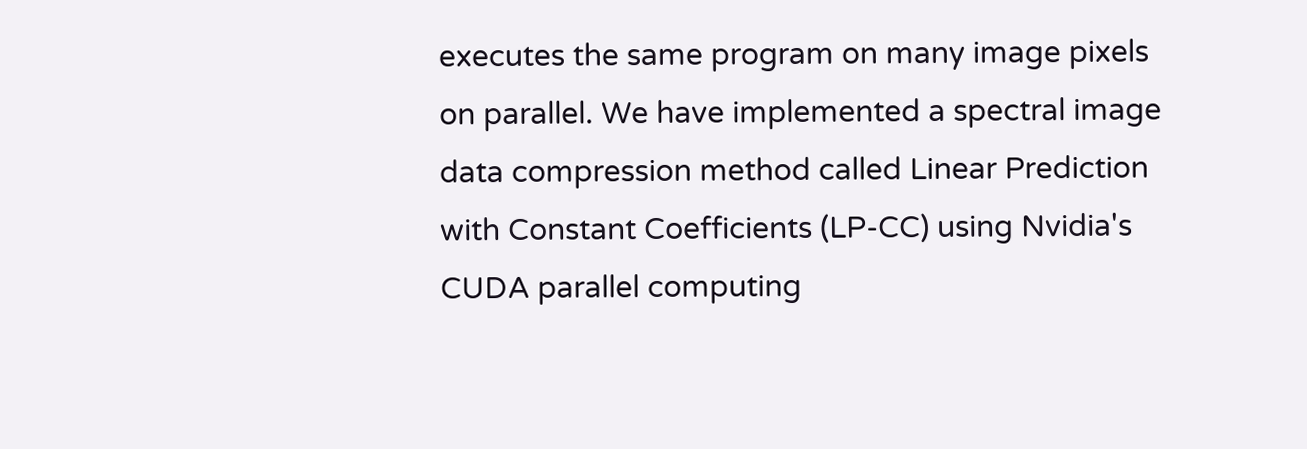executes the same program on many image pixels on parallel. We have implemented a spectral image data compression method called Linear Prediction with Constant Coefficients (LP-CC) using Nvidia's CUDA parallel computing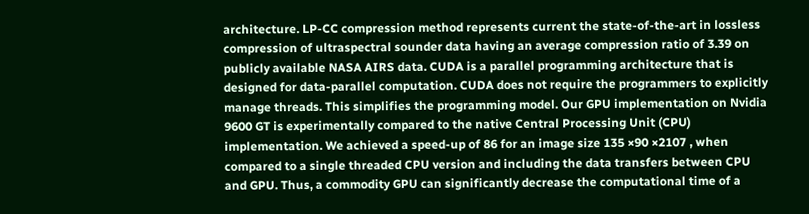architecture. LP-CC compression method represents current the state-of-the-art in lossless compression of ultraspectral sounder data having an average compression ratio of 3.39 on publicly available NASA AIRS data. CUDA is a parallel programming architecture that is designed for data-parallel computation. CUDA does not require the programmers to explicitly manage threads. This simplifies the programming model. Our GPU implementation on Nvidia 9600 GT is experimentally compared to the native Central Processing Unit (CPU) implementation. We achieved a speed-up of 86 for an image size 135 ×90 ×2107 , when compared to a single threaded CPU version and including the data transfers between CPU and GPU. Thus, a commodity GPU can significantly decrease the computational time of a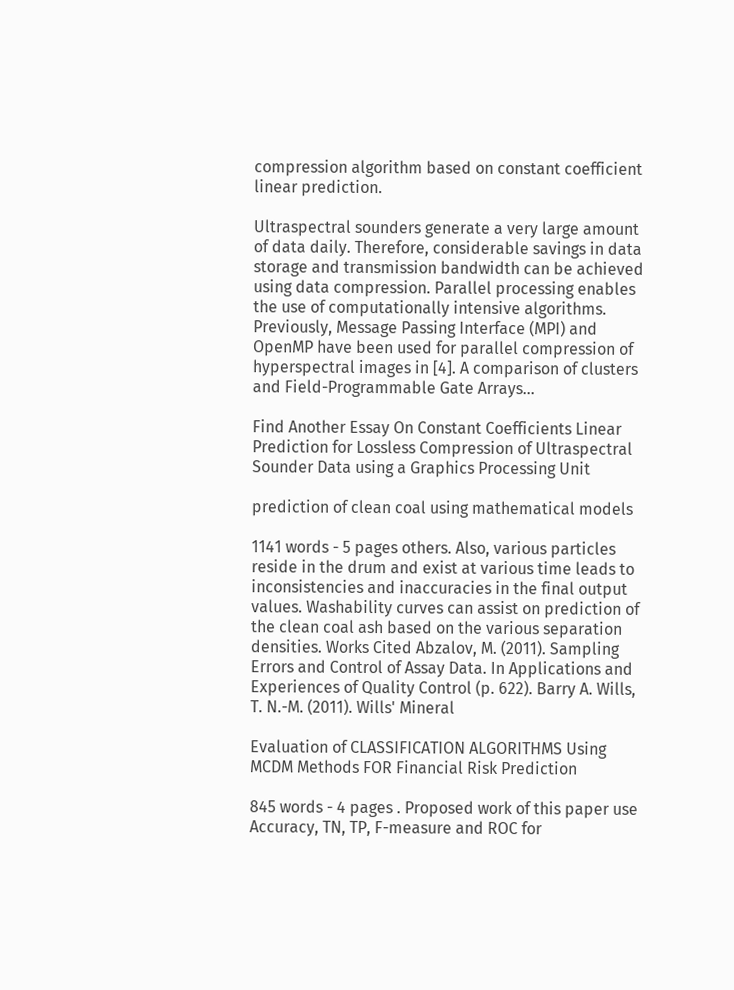compression algorithm based on constant coefficient linear prediction.

Ultraspectral sounders generate a very large amount of data daily. Therefore, considerable savings in data storage and transmission bandwidth can be achieved using data compression. Parallel processing enables the use of computationally intensive algorithms. Previously, Message Passing Interface (MPI) and OpenMP have been used for parallel compression of hyperspectral images in [4]. A comparison of clusters and Field-Programmable Gate Arrays...

Find Another Essay On Constant Coefficients Linear Prediction for Lossless Compression of Ultraspectral Sounder Data using a Graphics Processing Unit

prediction of clean coal using mathematical models

1141 words - 5 pages others. Also, various particles reside in the drum and exist at various time leads to inconsistencies and inaccuracies in the final output values. Washability curves can assist on prediction of the clean coal ash based on the various separation densities. Works Cited Abzalov, M. (2011). Sampling Errors and Control of Assay Data. In Applications and Experiences of Quality Control (p. 622). Barry A. Wills, T. N.-M. (2011). Wills' Mineral

Evaluation of CLASSIFICATION ALGORITHMS Using MCDM Methods FOR Financial Risk Prediction

845 words - 4 pages . Proposed work of this paper use Accuracy, TN, TP, F-measure and ROC for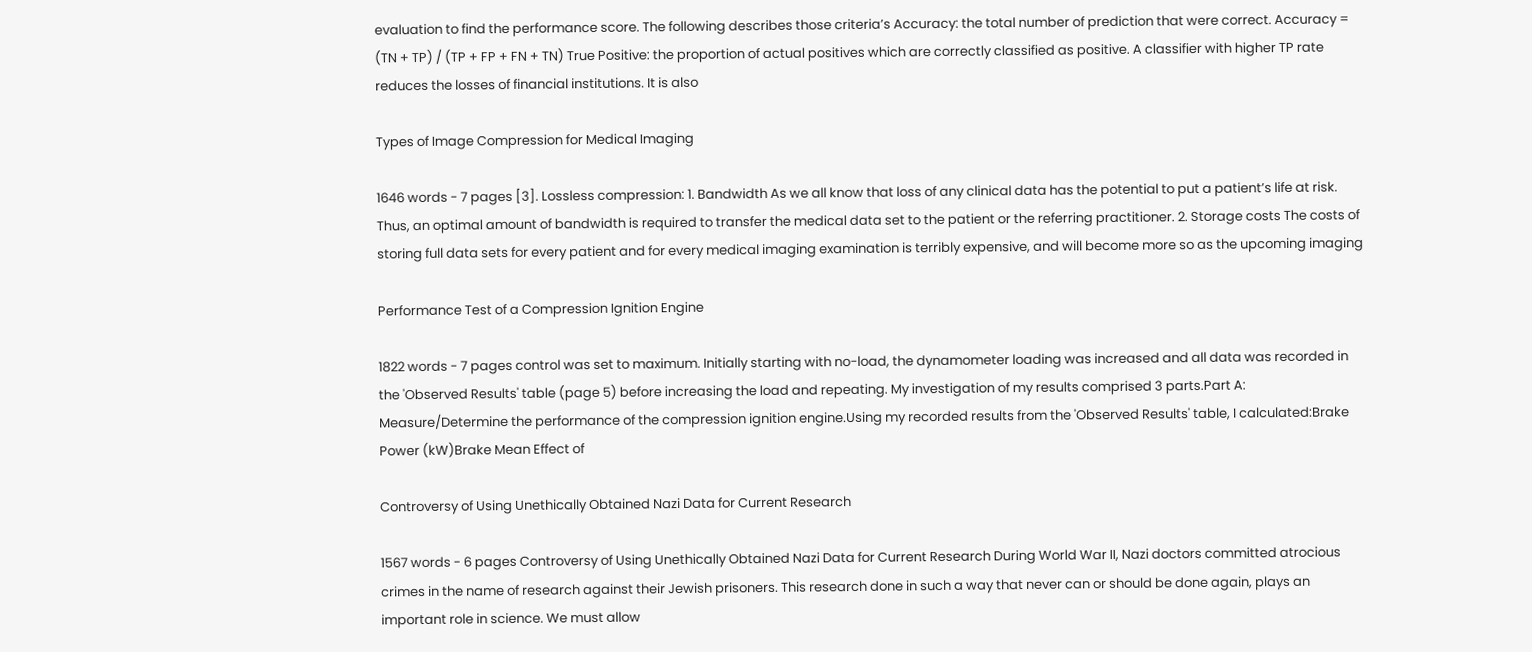evaluation to find the performance score. The following describes those criteria’s Accuracy: the total number of prediction that were correct. Accuracy = (TN + TP) / (TP + FP + FN + TN) True Positive: the proportion of actual positives which are correctly classified as positive. A classifier with higher TP rate reduces the losses of financial institutions. It is also

Types of Image Compression for Medical Imaging

1646 words - 7 pages [3]. Lossless compression: 1. Bandwidth As we all know that loss of any clinical data has the potential to put a patient’s life at risk. Thus, an optimal amount of bandwidth is required to transfer the medical data set to the patient or the referring practitioner. 2. Storage costs The costs of storing full data sets for every patient and for every medical imaging examination is terribly expensive, and will become more so as the upcoming imaging

Performance Test of a Compression Ignition Engine

1822 words - 7 pages control was set to maximum. Initially starting with no-load, the dynamometer loading was increased and all data was recorded in the 'Observed Results' table (page 5) before increasing the load and repeating. My investigation of my results comprised 3 parts.Part A: Measure/Determine the performance of the compression ignition engine.Using my recorded results from the 'Observed Results' table, I calculated:Brake Power (kW)Brake Mean Effect of

Controversy of Using Unethically Obtained Nazi Data for Current Research

1567 words - 6 pages Controversy of Using Unethically Obtained Nazi Data for Current Research During World War II, Nazi doctors committed atrocious crimes in the name of research against their Jewish prisoners. This research done in such a way that never can or should be done again, plays an important role in science. We must allow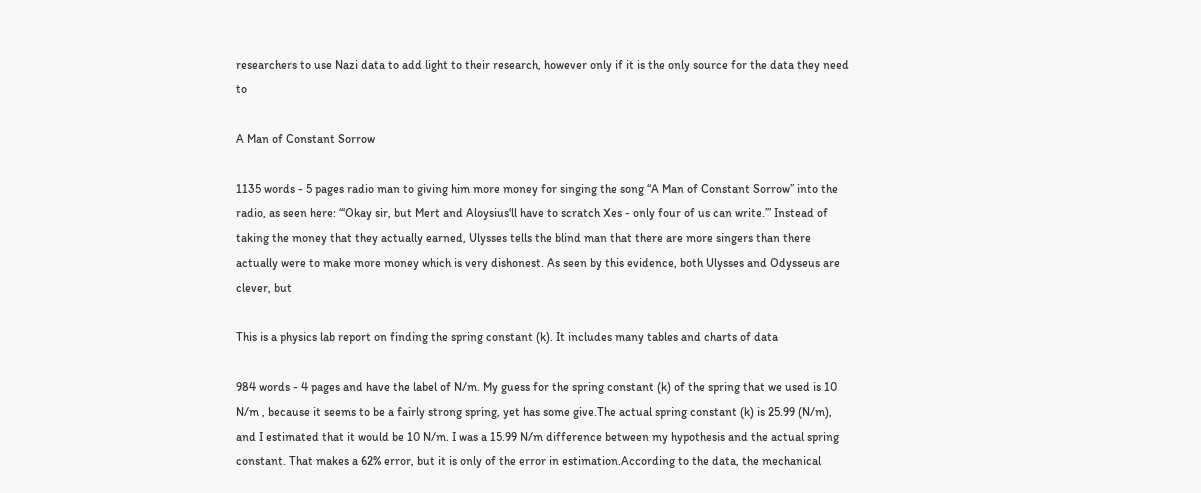researchers to use Nazi data to add light to their research, however only if it is the only source for the data they need to

A Man of Constant Sorrow

1135 words - 5 pages radio man to giving him more money for singing the song “A Man of Constant Sorrow” into the radio, as seen here: “‘Okay sir, but Mert and Aloysius'll have to scratch Xes - only four of us can write.’” Instead of taking the money that they actually earned, Ulysses tells the blind man that there are more singers than there actually were to make more money which is very dishonest. As seen by this evidence, both Ulysses and Odysseus are clever, but

This is a physics lab report on finding the spring constant (k). It includes many tables and charts of data

984 words - 4 pages and have the label of N/m. My guess for the spring constant (k) of the spring that we used is 10 N/m , because it seems to be a fairly strong spring, yet has some give.The actual spring constant (k) is 25.99 (N/m), and I estimated that it would be 10 N/m. I was a 15.99 N/m difference between my hypothesis and the actual spring constant. That makes a 62% error, but it is only of the error in estimation.According to the data, the mechanical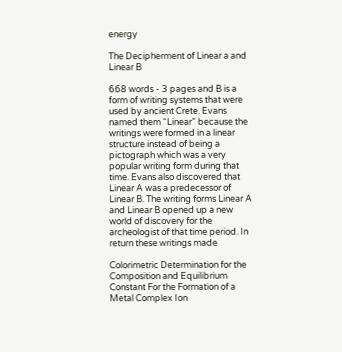energy

The Decipherment of Linear a and Linear B

668 words - 3 pages and B is a form of writing systems that were used by ancient Crete. Evans named them “Linear” because the writings were formed in a linear structure instead of being a pictograph which was a very popular writing form during that time. Evans also discovered that Linear A was a predecessor of Linear B. The writing forms Linear A and Linear B opened up a new world of discovery for the archeologist of that time period. In return these writings made

Colorimetric Determination for the Composition and Equilibrium Constant For the Formation of a Metal Complex Ion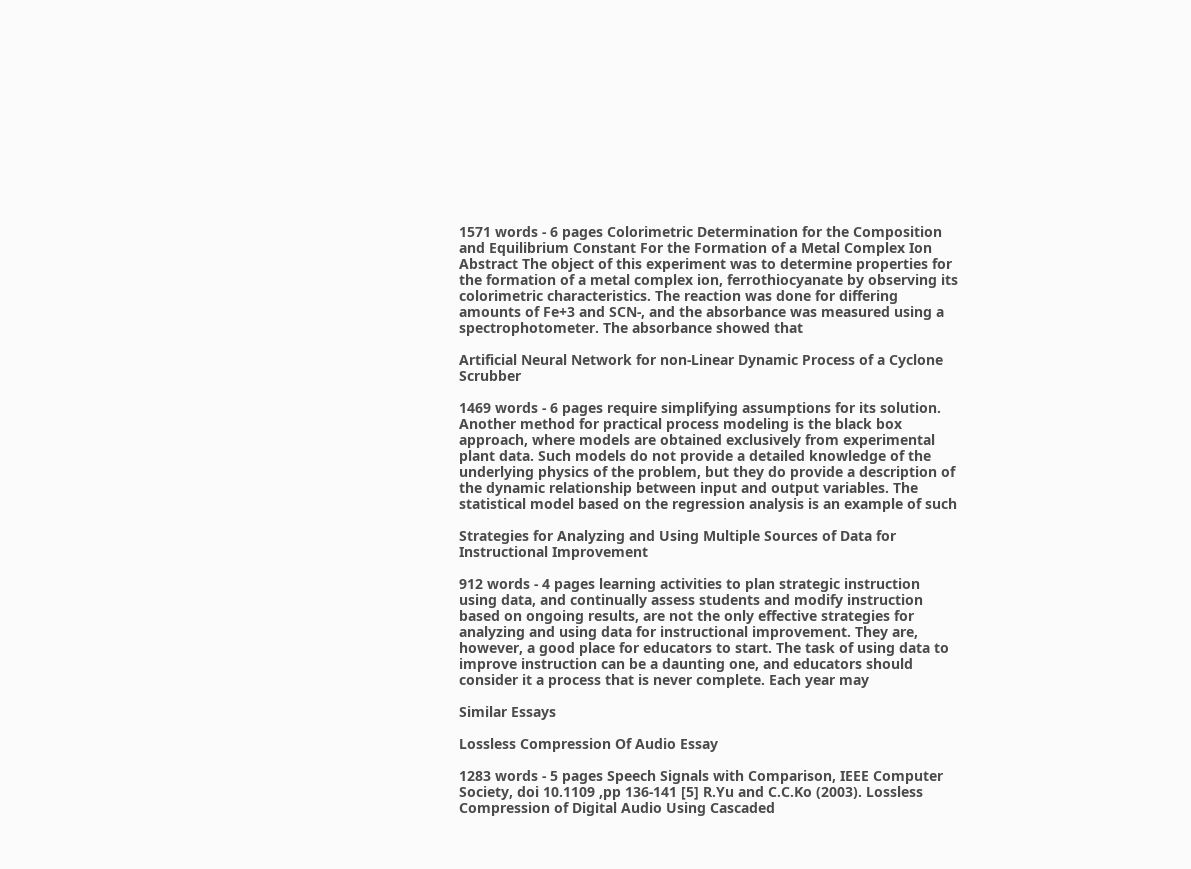1571 words - 6 pages Colorimetric Determination for the Composition and Equilibrium Constant For the Formation of a Metal Complex Ion Abstract The object of this experiment was to determine properties for the formation of a metal complex ion, ferrothiocyanate by observing its colorimetric characteristics. The reaction was done for differing amounts of Fe+3 and SCN-, and the absorbance was measured using a spectrophotometer. The absorbance showed that

Artificial Neural Network for non-Linear Dynamic Process of a Cyclone Scrubber

1469 words - 6 pages require simplifying assumptions for its solution. Another method for practical process modeling is the black box approach, where models are obtained exclusively from experimental plant data. Such models do not provide a detailed knowledge of the underlying physics of the problem, but they do provide a description of the dynamic relationship between input and output variables. The statistical model based on the regression analysis is an example of such

Strategies for Analyzing and Using Multiple Sources of Data for Instructional Improvement

912 words - 4 pages learning activities to plan strategic instruction using data, and continually assess students and modify instruction based on ongoing results, are not the only effective strategies for analyzing and using data for instructional improvement. They are, however, a good place for educators to start. The task of using data to improve instruction can be a daunting one, and educators should consider it a process that is never complete. Each year may

Similar Essays

Lossless Compression Of Audio Essay

1283 words - 5 pages Speech Signals with Comparison, IEEE Computer Society, doi 10.1109 ,pp 136-141 [5] R.Yu and C.C.Ko (2003). Lossless Compression of Digital Audio Using Cascaded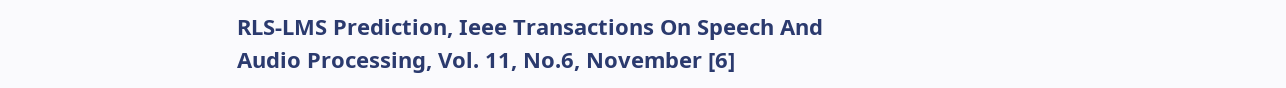RLS-LMS Prediction, Ieee Transactions On Speech And Audio Processing, Vol. 11, No.6, November [6]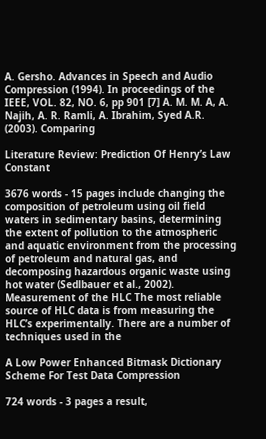A. Gersho. Advances in Speech and Audio Compression (1994). In proceedings of the IEEE, VOL. 82, NO. 6, pp 901 [7] A. M. M. A, A. Najih, A. R. Ramli, A. Ibrahim, Syed A.R. (2003). Comparing

Literature Review: Prediction Of Henry’s Law Constant

3676 words - 15 pages include changing the composition of petroleum using oil field waters in sedimentary basins, determining the extent of pollution to the atmospheric and aquatic environment from the processing of petroleum and natural gas, and decomposing hazardous organic waste using hot water (Sedlbauer et al., 2002). Measurement of the HLC The most reliable source of HLC data is from measuring the HLC’s experimentally. There are a number of techniques used in the

A Low Power Enhanced Bitmask Dictionary Scheme For Test Data Compression

724 words - 3 pages a result,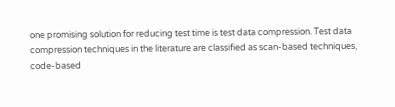one promising solution for reducing test time is test data compression. Test data compression techniques in the literature are classified as scan-based techniques, code-based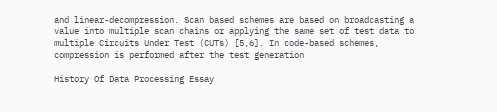and linear-decompression. Scan based schemes are based on broadcasting a value into multiple scan chains or applying the same set of test data to multiple Circuits Under Test (CUTs) [5,6]. In code-based schemes, compression is performed after the test generation

History Of Data Processing Essay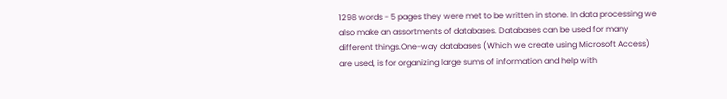1298 words - 5 pages they were met to be written in stone. In data processing we also make an assortments of databases. Databases can be used for many different things.One-way databases (Which we create using Microsoft Access) are used, is for organizing large sums of information and help with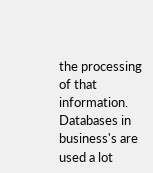the processing of that information. Databases in business's are used a lot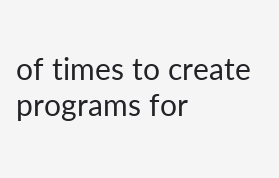of times to create programs for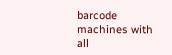barcode machines with all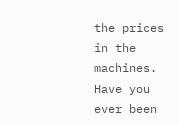the prices in the machines. Have you ever been